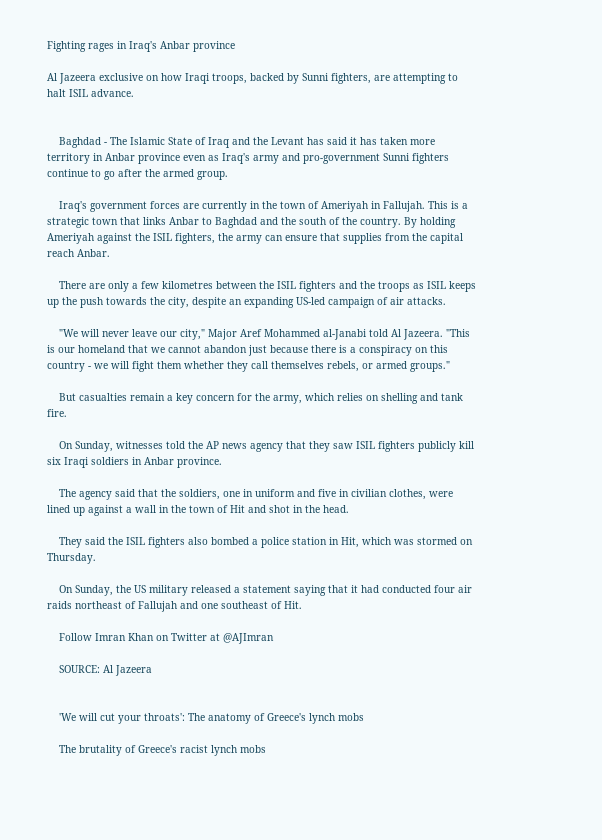Fighting rages in Iraq's Anbar province

Al Jazeera exclusive on how Iraqi troops, backed by Sunni fighters, are attempting to halt ISIL advance.


    Baghdad - The Islamic State of Iraq and the Levant has said it has taken more territory in Anbar province even as Iraq's army and pro-government Sunni fighters continue to go after the armed group.

    Iraq's government forces are currently in the town of Ameriyah in Fallujah. This is a strategic town that links Anbar to Baghdad and the south of the country. By holding Ameriyah against the ISIL fighters, the army can ensure that supplies from the capital reach Anbar.

    There are only a few kilometres between the ISIL fighters and the troops as ISIL keeps up the push towards the city, despite an expanding US-led campaign of air attacks.

    "We will never leave our city," Major Aref Mohammed al-Janabi told Al Jazeera. "This is our homeland that we cannot abandon just because there is a conspiracy on this country - we will fight them whether they call themselves rebels, or armed groups."

    But casualties remain a key concern for the army, which relies on shelling and tank fire.

    On Sunday, witnesses told the AP news agency that they saw ISIL fighters publicly kill six Iraqi soldiers in Anbar province.

    The agency said that the soldiers, one in uniform and five in civilian clothes, were lined up against a wall in the town of Hit and shot in the head.

    They said the ISIL fighters also bombed a police station in Hit, which was stormed on Thursday.

    On Sunday, the US military released a statement saying that it had conducted four air raids northeast of Fallujah and one southeast of Hit.

    Follow Imran Khan on Twitter at @AJImran

    SOURCE: Al Jazeera


    'We will cut your throats': The anatomy of Greece's lynch mobs

    The brutality of Greece's racist lynch mobs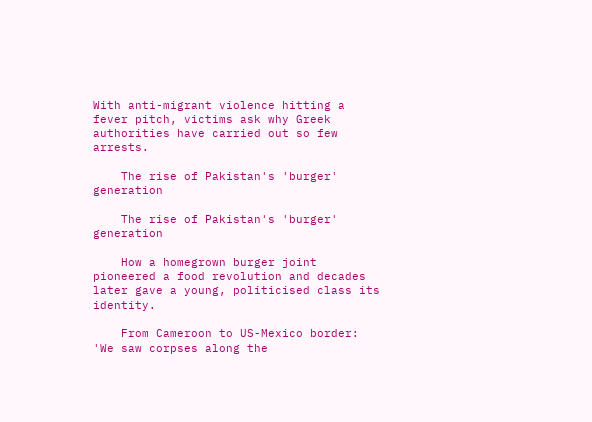With anti-migrant violence hitting a fever pitch, victims ask why Greek authorities have carried out so few arrests.

    The rise of Pakistan's 'burger' generation

    The rise of Pakistan's 'burger' generation

    How a homegrown burger joint pioneered a food revolution and decades later gave a young, politicised class its identity.

    From Cameroon to US-Mexico border: 'We saw corpses along the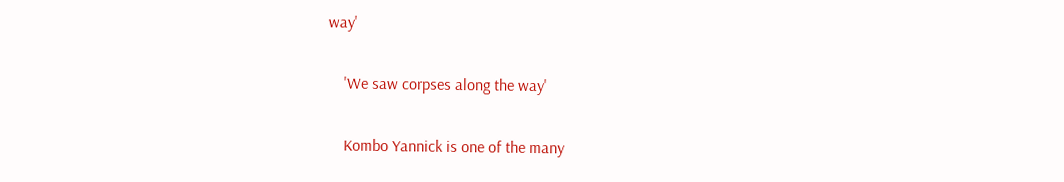way'

    'We saw corpses along the way'

    Kombo Yannick is one of the many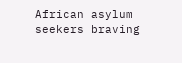African asylum seekers braving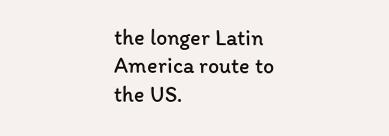the longer Latin America route to the US.